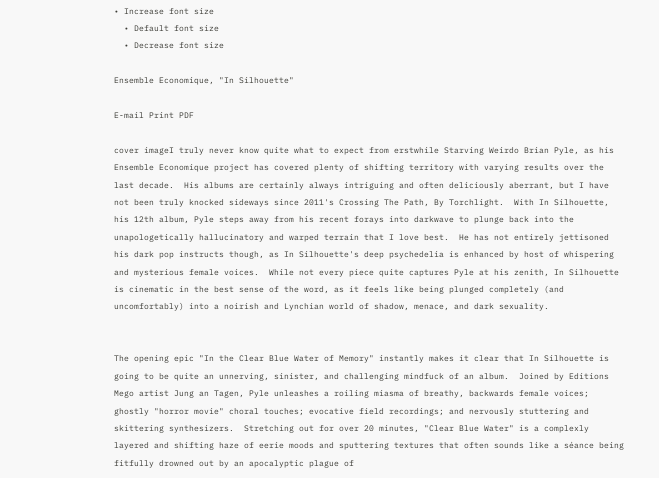• Increase font size
  • Default font size
  • Decrease font size

Ensemble Economique, "In Silhouette"

E-mail Print PDF

cover imageI truly never know quite what to expect from erstwhile Starving Weirdo Brian Pyle, as his Ensemble Economique project has covered plenty of shifting territory with varying results over the last decade.  His albums are certainly always intriguing and often deliciously aberrant, but I have not been truly knocked sideways since 2011's Crossing The Path, By Torchlight.  With In Silhouette, his 12th album, Pyle steps away from his recent forays into darkwave to plunge back into the unapologetically hallucinatory and warped terrain that I love best.  He has not entirely jettisoned his dark pop instructs though, as In Silhouette's deep psychedelia is enhanced by host of whispering and mysterious female voices.  While not every piece quite captures Pyle at his zenith, In Silhouette is cinematic in the best sense of the word, as it feels like being plunged completely (and uncomfortably) into a noirish and Lynchian world of shadow, menace, and dark sexuality.


The opening epic "In the Clear Blue Water of Memory" instantly makes it clear that In Silhouette is going to be quite an unnerving, sinister, and challenging mindfuck of an album.  Joined by Editions Mego artist Jung an Tagen, Pyle unleashes a roiling miasma of breathy, backwards female voices; ghostly "horror movie" choral touches; evocative field recordings; and nervously stuttering and skittering synthesizers.  Stretching out for over 20 minutes, "Clear Blue Water" is a complexly layered and shifting haze of eerie moods and sputtering textures that often sounds like a séance being fitfully drowned out by an apocalyptic plague of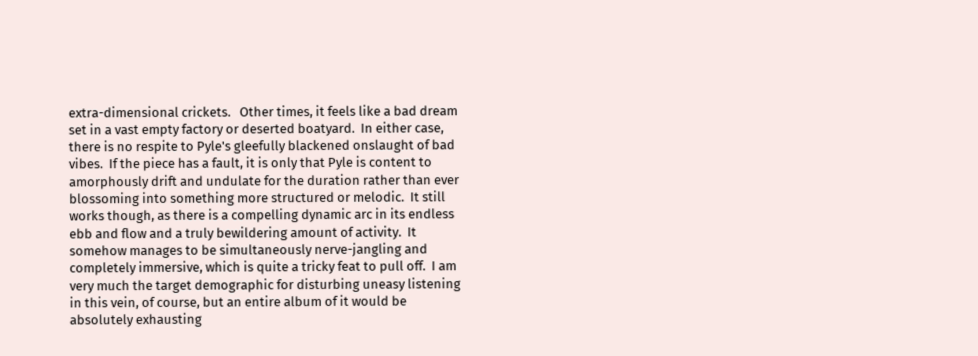extra-dimensional crickets.   Other times, it feels like a bad dream set in a vast empty factory or deserted boatyard.  In either case, there is no respite to Pyle's gleefully blackened onslaught of bad vibes.  If the piece has a fault, it is only that Pyle is content to amorphously drift and undulate for the duration rather than ever blossoming into something more structured or melodic.  It still works though, as there is a compelling dynamic arc in its endless ebb and flow and a truly bewildering amount of activity.  It somehow manages to be simultaneously nerve-jangling and completely immersive, which is quite a tricky feat to pull off.  I am very much the target demographic for disturbing uneasy listening in this vein, of course, but an entire album of it would be absolutely exhausting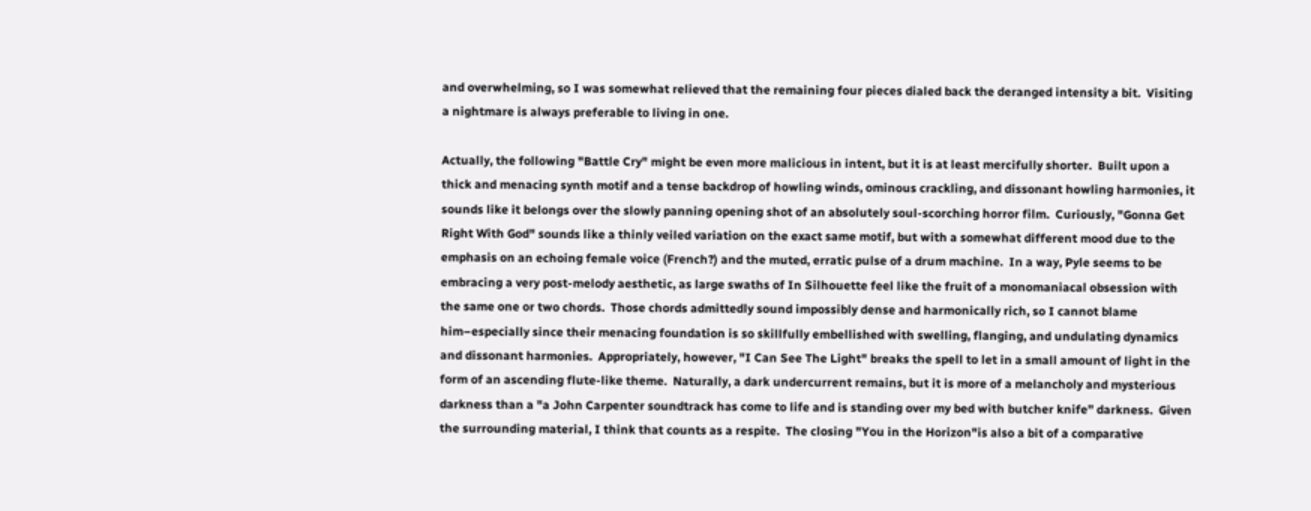and overwhelming, so I was somewhat relieved that the remaining four pieces dialed back the deranged intensity a bit.  Visiting a nightmare is always preferable to living in one.

Actually, the following "Battle Cry" might be even more malicious in intent, but it is at least mercifully shorter.  Built upon a thick and menacing synth motif and a tense backdrop of howling winds, ominous crackling, and dissonant howling harmonies, it sounds like it belongs over the slowly panning opening shot of an absolutely soul-scorching horror film.  Curiously, "Gonna Get Right With God" sounds like a thinly veiled variation on the exact same motif, but with a somewhat different mood due to the emphasis on an echoing female voice (French?) and the muted, erratic pulse of a drum machine.  In a way, Pyle seems to be embracing a very post-melody aesthetic, as large swaths of In Silhouette feel like the fruit of a monomaniacal obsession with the same one or two chords.  Those chords admittedly sound impossibly dense and harmonically rich, so I cannot blame him–especially since their menacing foundation is so skillfully embellished with swelling, flanging, and undulating dynamics and dissonant harmonies.  Appropriately, however, "I Can See The Light" breaks the spell to let in a small amount of light in the form of an ascending flute-like theme.  Naturally, a dark undercurrent remains, but it is more of a melancholy and mysterious darkness than a "a John Carpenter soundtrack has come to life and is standing over my bed with butcher knife” darkness.  Given the surrounding material, I think that counts as a respite.  The closing "You in the Horizon"is also a bit of a comparative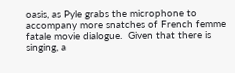oasis, as Pyle grabs the microphone to accompany more snatches of French femme fatale movie dialogue.  Given that there is singing, a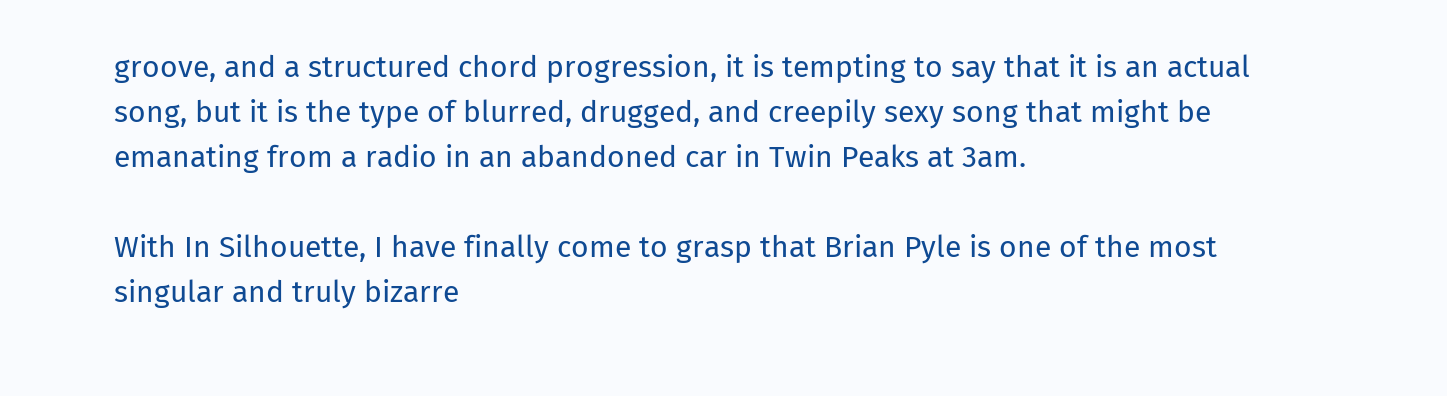groove, and a structured chord progression, it is tempting to say that it is an actual song, but it is the type of blurred, drugged, and creepily sexy song that might be emanating from a radio in an abandoned car in Twin Peaks at 3am.

With In Silhouette, I have finally come to grasp that Brian Pyle is one of the most singular and truly bizarre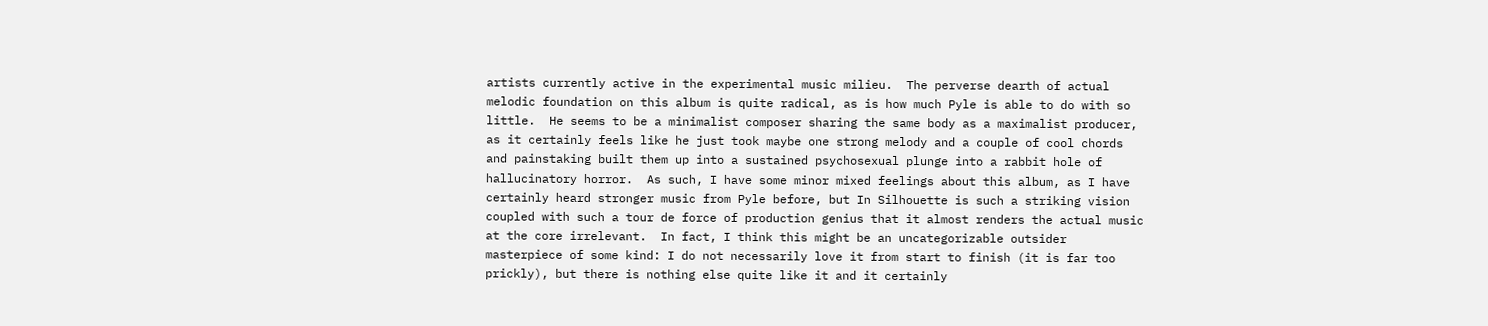artists currently active in the experimental music milieu.  The perverse dearth of actual melodic foundation on this album is quite radical, as is how much Pyle is able to do with so little.  He seems to be a minimalist composer sharing the same body as a maximalist producer, as it certainly feels like he just took maybe one strong melody and a couple of cool chords and painstaking built them up into a sustained psychosexual plunge into a rabbit hole of hallucinatory horror.  As such, I have some minor mixed feelings about this album, as I have certainly heard stronger music from Pyle before, but In Silhouette is such a striking vision coupled with such a tour de force of production genius that it almost renders the actual music at the core irrelevant.  In fact, I think this might be an uncategorizable outsider masterpiece of some kind: I do not necessarily love it from start to finish (it is far too prickly), but there is nothing else quite like it and it certainly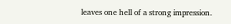leaves one hell of a strong impression.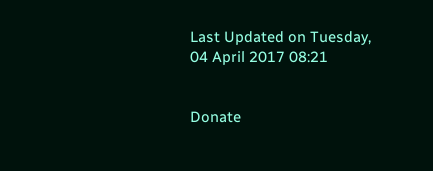Last Updated on Tuesday, 04 April 2017 08:21


Donate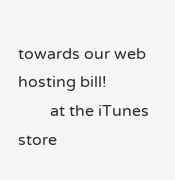towards our web hosting bill!
        at the iTunes store